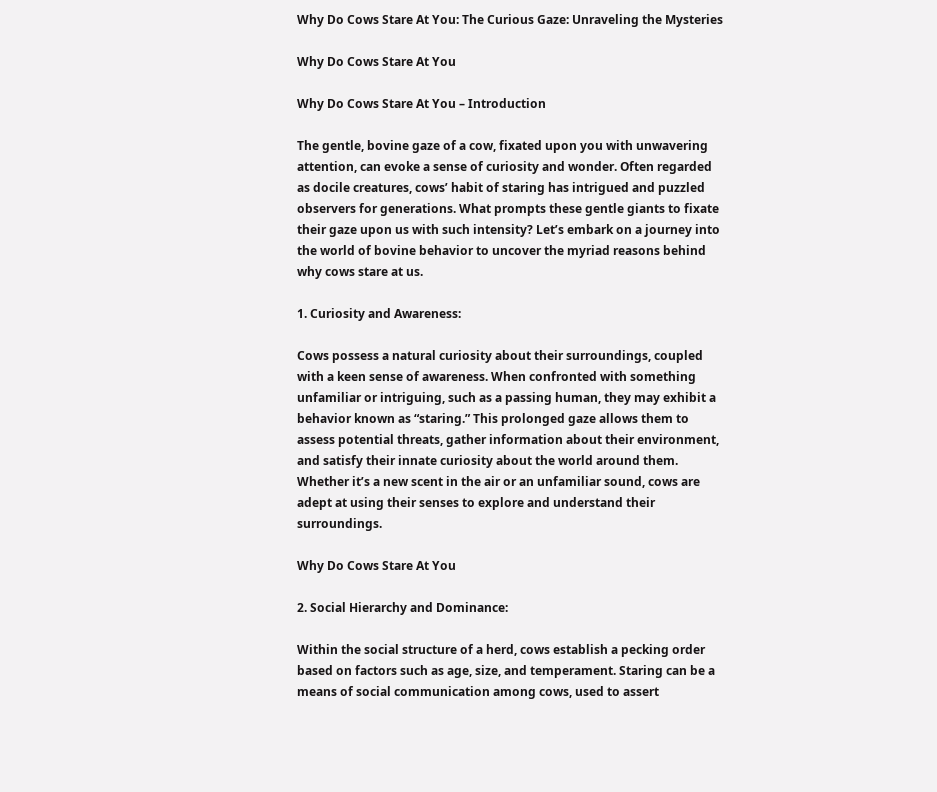Why Do Cows Stare At You: The Curious Gaze: Unraveling the Mysteries

Why Do Cows Stare At You

Why Do Cows Stare At You – Introduction

The gentle, bovine gaze of a cow, fixated upon you with unwavering attention, can evoke a sense of curiosity and wonder. Often regarded as docile creatures, cows’ habit of staring has intrigued and puzzled observers for generations. What prompts these gentle giants to fixate their gaze upon us with such intensity? Let’s embark on a journey into the world of bovine behavior to uncover the myriad reasons behind why cows stare at us.

1. Curiosity and Awareness:

Cows possess a natural curiosity about their surroundings, coupled with a keen sense of awareness. When confronted with something unfamiliar or intriguing, such as a passing human, they may exhibit a behavior known as “staring.” This prolonged gaze allows them to assess potential threats, gather information about their environment, and satisfy their innate curiosity about the world around them. Whether it’s a new scent in the air or an unfamiliar sound, cows are adept at using their senses to explore and understand their surroundings.

Why Do Cows Stare At You

2. Social Hierarchy and Dominance:

Within the social structure of a herd, cows establish a pecking order based on factors such as age, size, and temperament. Staring can be a means of social communication among cows, used to assert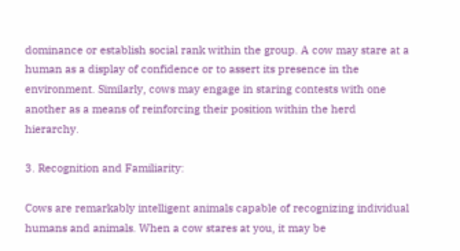dominance or establish social rank within the group. A cow may stare at a human as a display of confidence or to assert its presence in the environment. Similarly, cows may engage in staring contests with one another as a means of reinforcing their position within the herd hierarchy.

3. Recognition and Familiarity:

Cows are remarkably intelligent animals capable of recognizing individual humans and animals. When a cow stares at you, it may be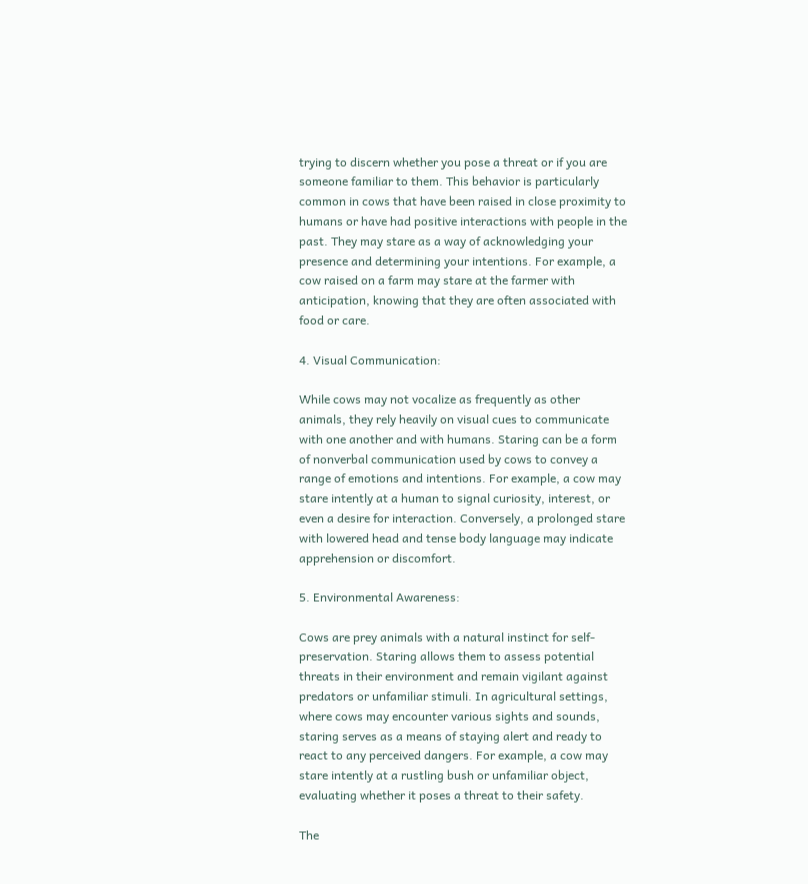trying to discern whether you pose a threat or if you are someone familiar to them. This behavior is particularly common in cows that have been raised in close proximity to humans or have had positive interactions with people in the past. They may stare as a way of acknowledging your presence and determining your intentions. For example, a cow raised on a farm may stare at the farmer with anticipation, knowing that they are often associated with food or care.

4. Visual Communication:

While cows may not vocalize as frequently as other animals, they rely heavily on visual cues to communicate with one another and with humans. Staring can be a form of nonverbal communication used by cows to convey a range of emotions and intentions. For example, a cow may stare intently at a human to signal curiosity, interest, or even a desire for interaction. Conversely, a prolonged stare with lowered head and tense body language may indicate apprehension or discomfort.

5. Environmental Awareness:

Cows are prey animals with a natural instinct for self-preservation. Staring allows them to assess potential threats in their environment and remain vigilant against predators or unfamiliar stimuli. In agricultural settings, where cows may encounter various sights and sounds, staring serves as a means of staying alert and ready to react to any perceived dangers. For example, a cow may stare intently at a rustling bush or unfamiliar object, evaluating whether it poses a threat to their safety.

The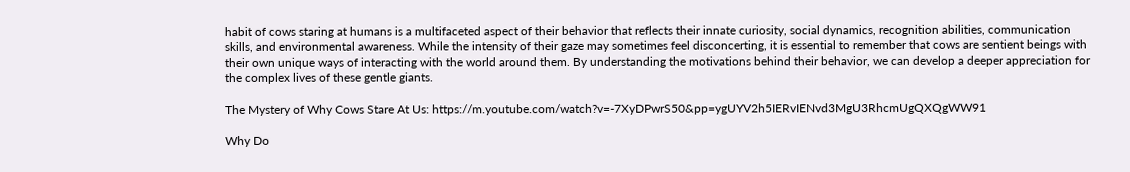habit of cows staring at humans is a multifaceted aspect of their behavior that reflects their innate curiosity, social dynamics, recognition abilities, communication skills, and environmental awareness. While the intensity of their gaze may sometimes feel disconcerting, it is essential to remember that cows are sentient beings with their own unique ways of interacting with the world around them. By understanding the motivations behind their behavior, we can develop a deeper appreciation for the complex lives of these gentle giants.

The Mystery of Why Cows Stare At Us: https://m.youtube.com/watch?v=-7XyDPwrS50&pp=ygUYV2h5IERvIENvd3MgU3RhcmUgQXQgWW91

Why Do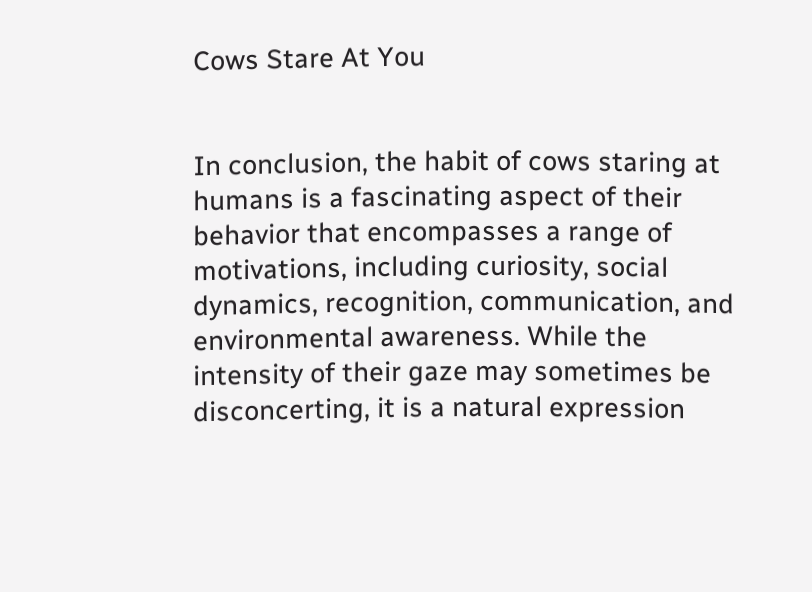Cows Stare At You


In conclusion, the habit of cows staring at humans is a fascinating aspect of their behavior that encompasses a range of motivations, including curiosity, social dynamics, recognition, communication, and environmental awareness. While the intensity of their gaze may sometimes be disconcerting, it is a natural expression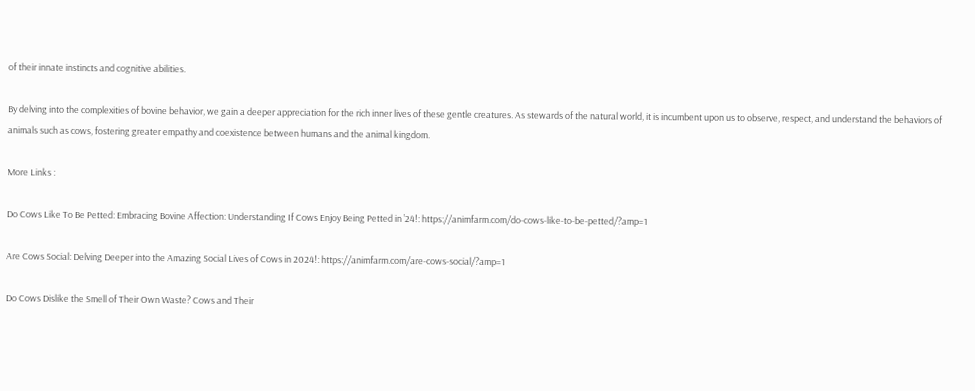of their innate instincts and cognitive abilities.

By delving into the complexities of bovine behavior, we gain a deeper appreciation for the rich inner lives of these gentle creatures. As stewards of the natural world, it is incumbent upon us to observe, respect, and understand the behaviors of animals such as cows, fostering greater empathy and coexistence between humans and the animal kingdom.

More Links :

Do Cows Like To Be Petted: Embracing Bovine Affection: Understanding If Cows Enjoy Being Petted in ’24!: https://animfarm.com/do-cows-like-to-be-petted/?amp=1

Are Cows Social: Delving Deeper into the Amazing Social Lives of Cows in 2024!: https://animfarm.com/are-cows-social/?amp=1

Do Cows Dislike the Smell of Their Own Waste? Cows and Their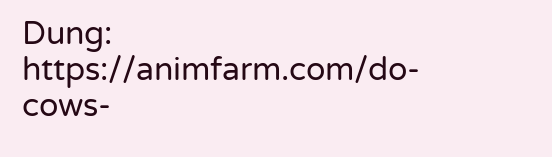Dung: https://animfarm.com/do-cows-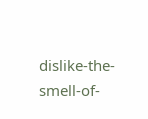dislike-the-smell-of-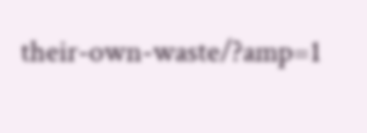their-own-waste/?amp=1